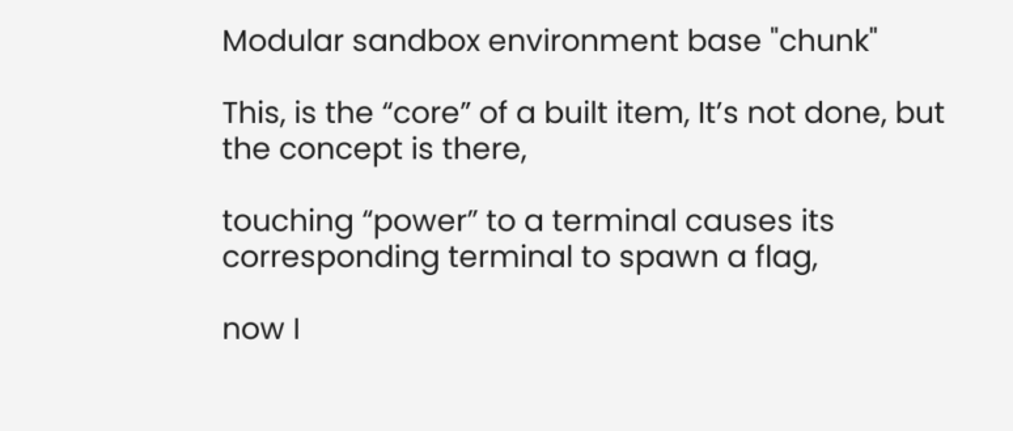Modular sandbox environment base "chunk"

This, is the “core” of a built item, It’s not done, but the concept is there,

touching “power” to a terminal causes its corresponding terminal to spawn a flag,

now I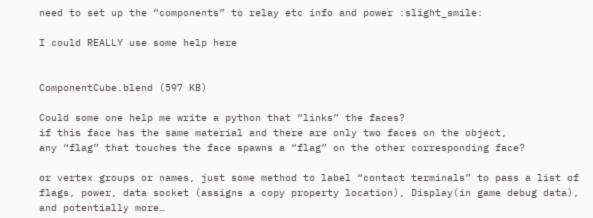need to set up the “components” to relay etc info and power :slight_smile:

I could REALLY use some help here


ComponentCube.blend (597 KB)

Could some one help me write a python that “links” the faces?
if this face has the same material and there are only two faces on the object,
any “flag” that touches the face spawns a “flag” on the other corresponding face?

or vertex groups or names, just some method to label “contact terminals” to pass a list of flags, power, data socket (assigns a copy property location), Display(in game debug data), and potentially more…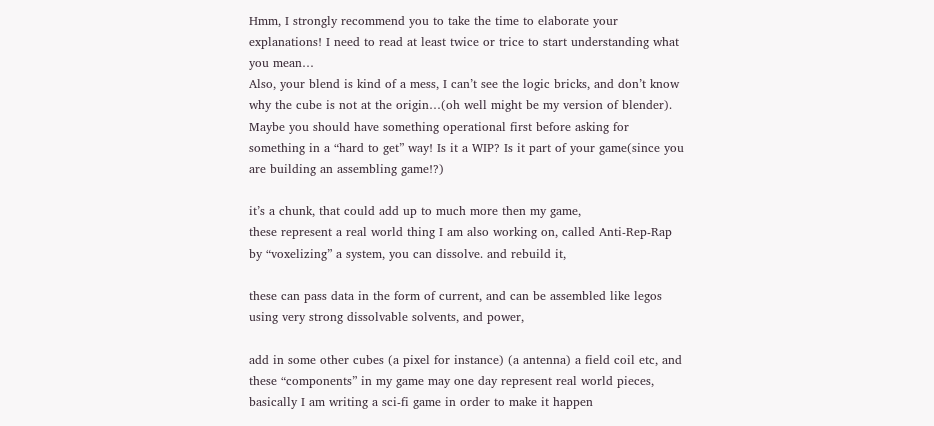Hmm, I strongly recommend you to take the time to elaborate your explanations! I need to read at least twice or trice to start understanding what you mean…
Also, your blend is kind of a mess, I can’t see the logic bricks, and don’t know why the cube is not at the origin…(oh well might be my version of blender).
Maybe you should have something operational first before asking for something in a “hard to get” way! Is it a WIP? Is it part of your game(since you are building an assembling game!?)

it’s a chunk, that could add up to much more then my game,
these represent a real world thing I am also working on, called Anti-Rep-Rap
by “voxelizing” a system, you can dissolve. and rebuild it,

these can pass data in the form of current, and can be assembled like legos using very strong dissolvable solvents, and power,

add in some other cubes (a pixel for instance) (a antenna) a field coil etc, and these “components” in my game may one day represent real world pieces,
basically I am writing a sci-fi game in order to make it happen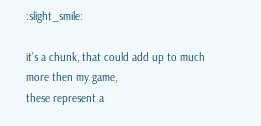:slight_smile:

it’s a chunk, that could add up to much more then my game,
these represent a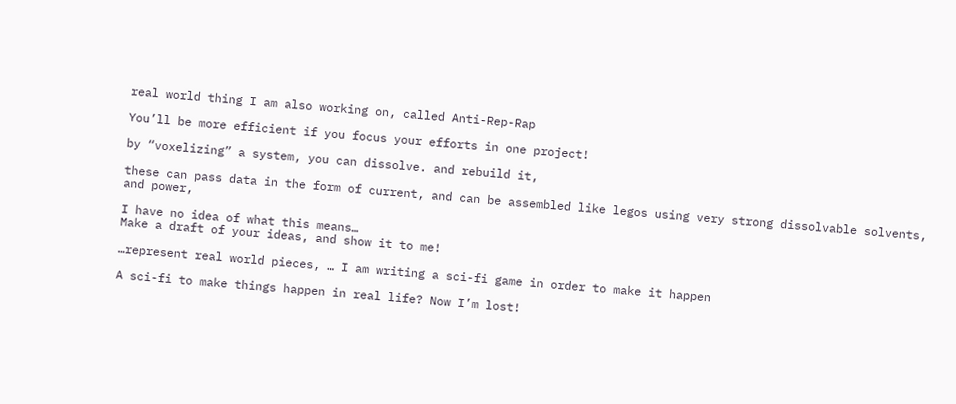real world thing I am also working on, called Anti-Rep-Rap

You’ll be more efficient if you focus your efforts in one project!

by “voxelizing” a system, you can dissolve. and rebuild it,

these can pass data in the form of current, and can be assembled like legos using very strong dissolvable solvents, and power,

I have no idea of what this means…
Make a draft of your ideas, and show it to me!

…represent real world pieces, … I am writing a sci-fi game in order to make it happen

A sci-fi to make things happen in real life? Now I’m lost!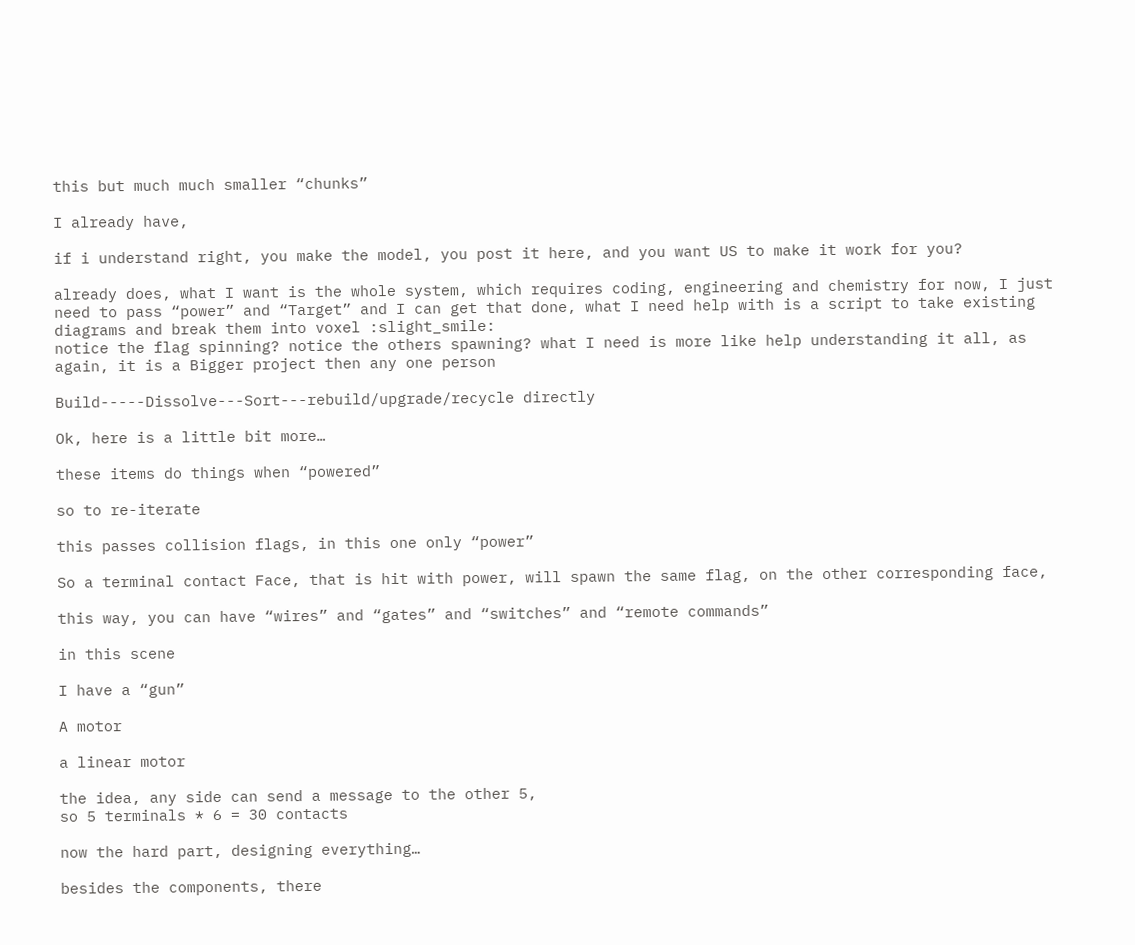this but much much smaller “chunks”

I already have,

if i understand right, you make the model, you post it here, and you want US to make it work for you?

already does, what I want is the whole system, which requires coding, engineering and chemistry for now, I just need to pass “power” and “Target” and I can get that done, what I need help with is a script to take existing diagrams and break them into voxel :slight_smile:
notice the flag spinning? notice the others spawning? what I need is more like help understanding it all, as again, it is a Bigger project then any one person

Build-----Dissolve---Sort---rebuild/upgrade/recycle directly

Ok, here is a little bit more…

these items do things when “powered”

so to re-iterate

this passes collision flags, in this one only “power”

So a terminal contact Face, that is hit with power, will spawn the same flag, on the other corresponding face,

this way, you can have “wires” and “gates” and “switches” and “remote commands”

in this scene

I have a “gun”

A motor

a linear motor

the idea, any side can send a message to the other 5,
so 5 terminals * 6 = 30 contacts

now the hard part, designing everything…

besides the components, there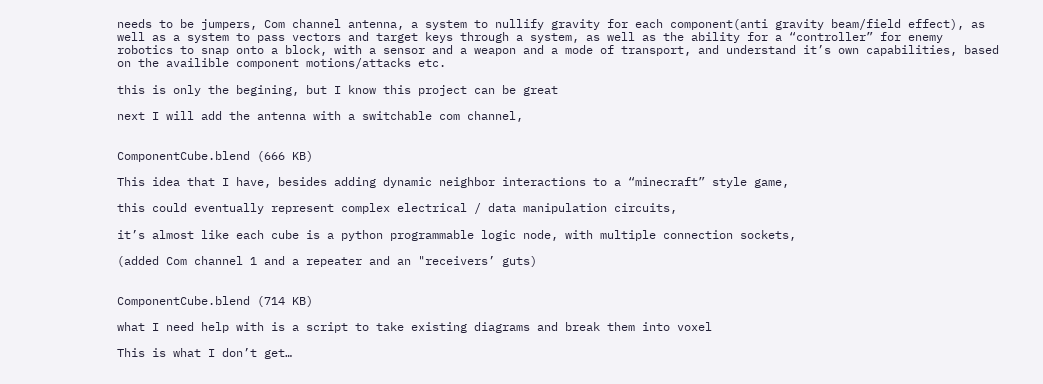needs to be jumpers, Com channel antenna, a system to nullify gravity for each component(anti gravity beam/field effect), as well as a system to pass vectors and target keys through a system, as well as the ability for a “controller” for enemy robotics to snap onto a block, with a sensor and a weapon and a mode of transport, and understand it’s own capabilities, based on the availible component motions/attacks etc.

this is only the begining, but I know this project can be great

next I will add the antenna with a switchable com channel,


ComponentCube.blend (666 KB)

This idea that I have, besides adding dynamic neighbor interactions to a “minecraft” style game,

this could eventually represent complex electrical / data manipulation circuits,

it’s almost like each cube is a python programmable logic node, with multiple connection sockets,

(added Com channel 1 and a repeater and an "receivers’ guts)


ComponentCube.blend (714 KB)

what I need help with is a script to take existing diagrams and break them into voxel

This is what I don’t get…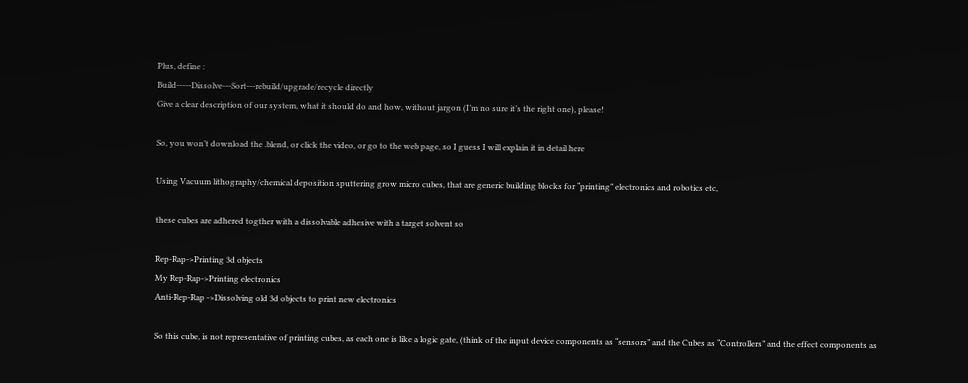Plus, define :
Build-----Dissolve---Sort---rebuild/upgrade/recycle directly
Give a clear description of our system, what it should do and how, without jargon (I’m no sure it’s the right one), please!

So, you won’t download the .blend, or click the video, or go to the web page, so I guess I will explain it in detail here

Using Vacuum lithography/chemical deposition sputtering grow micro cubes, that are generic building blocks for “printing” electronics and robotics etc,

these cubes are adhered togther with a dissolvable adhesive with a target solvent so

Rep-Rap->Printing 3d objects
My Rep-Rap->Printing electronics
Anti-Rep-Rap ->Dissolving old 3d objects to print new electronics

So this cube, is not representative of printing cubes, as each one is like a logic gate, (think of the input device components as “sensors” and the Cubes as “Controllers” and the effect components as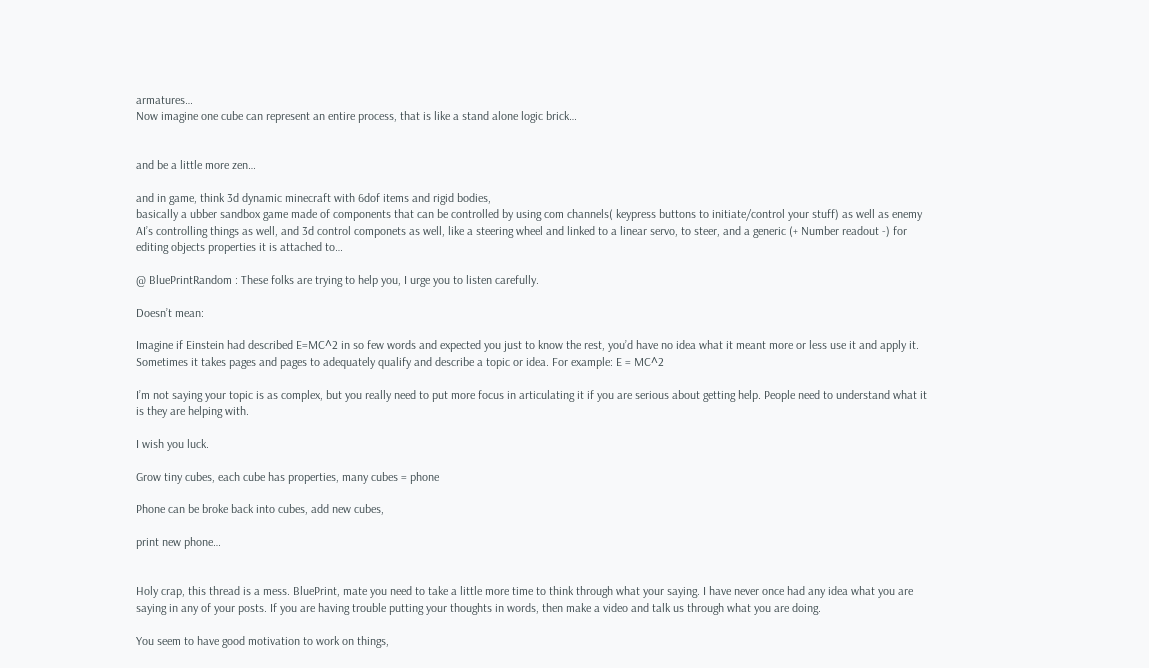armatures…
Now imagine one cube can represent an entire process, that is like a stand alone logic brick…


and be a little more zen…

and in game, think 3d dynamic minecraft with 6dof items and rigid bodies,
basically a ubber sandbox game made of components that can be controlled by using com channels( keypress buttons to initiate/control your stuff) as well as enemy AI’s controlling things as well, and 3d control componets as well, like a steering wheel and linked to a linear servo, to steer, and a generic (+ Number readout -) for editing objects properties it is attached to…

@ BluePrintRandom : These folks are trying to help you, I urge you to listen carefully.

Doesn’t mean:

Imagine if Einstein had described E=MC^2 in so few words and expected you just to know the rest, you’d have no idea what it meant more or less use it and apply it. Sometimes it takes pages and pages to adequately qualify and describe a topic or idea. For example: E = MC^2

I’m not saying your topic is as complex, but you really need to put more focus in articulating it if you are serious about getting help. People need to understand what it is they are helping with.

I wish you luck.

Grow tiny cubes, each cube has properties, many cubes = phone

Phone can be broke back into cubes, add new cubes,

print new phone…


Holy crap, this thread is a mess. BluePrint, mate you need to take a little more time to think through what your saying. I have never once had any idea what you are saying in any of your posts. If you are having trouble putting your thoughts in words, then make a video and talk us through what you are doing.

You seem to have good motivation to work on things,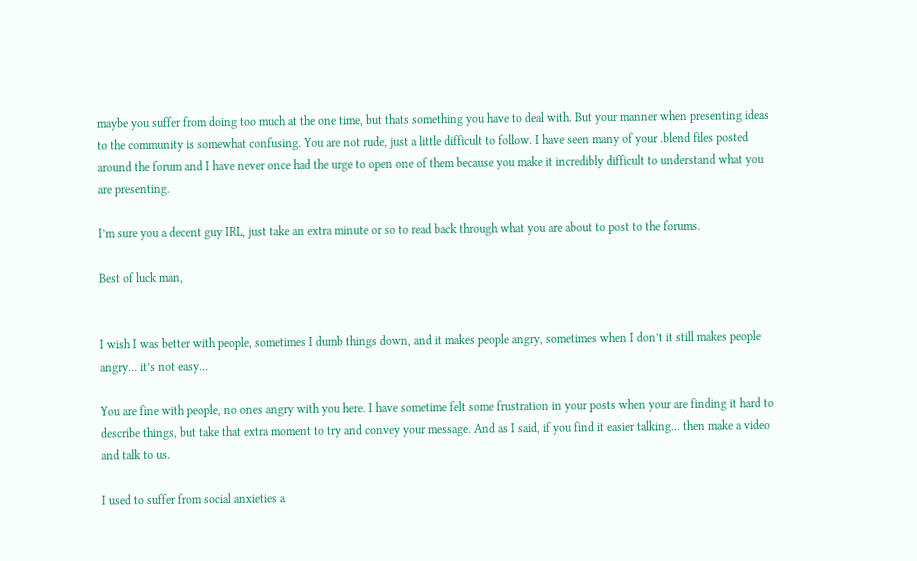maybe you suffer from doing too much at the one time, but thats something you have to deal with. But your manner when presenting ideas to the community is somewhat confusing. You are not rude, just a little difficult to follow. I have seen many of your .blend files posted around the forum and I have never once had the urge to open one of them because you make it incredibly difficult to understand what you are presenting.

I’m sure you a decent guy IRL, just take an extra minute or so to read back through what you are about to post to the forums.

Best of luck man,


I wish I was better with people, sometimes I dumb things down, and it makes people angry, sometimes when I don’t it still makes people angry… it’s not easy…

You are fine with people, no ones angry with you here. I have sometime felt some frustration in your posts when your are finding it hard to describe things, but take that extra moment to try and convey your message. And as I said, if you find it easier talking… then make a video and talk to us.

I used to suffer from social anxieties a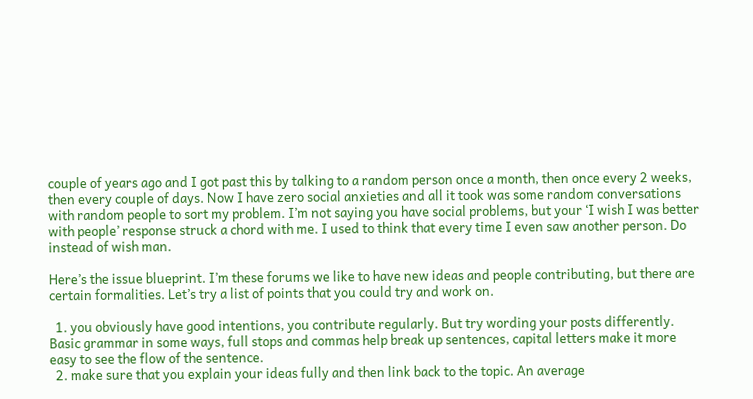couple of years ago and I got past this by talking to a random person once a month, then once every 2 weeks, then every couple of days. Now I have zero social anxieties and all it took was some random conversations with random people to sort my problem. I’m not saying you have social problems, but your ‘I wish I was better with people’ response struck a chord with me. I used to think that every time I even saw another person. Do instead of wish man.

Here’s the issue blueprint. I’m these forums we like to have new ideas and people contributing, but there are certain formalities. Let’s try a list of points that you could try and work on.

  1. you obviously have good intentions, you contribute regularly. But try wording your posts differently. Basic grammar in some ways, full stops and commas help break up sentences, capital letters make it more easy to see the flow of the sentence.
  2. make sure that you explain your ideas fully and then link back to the topic. An average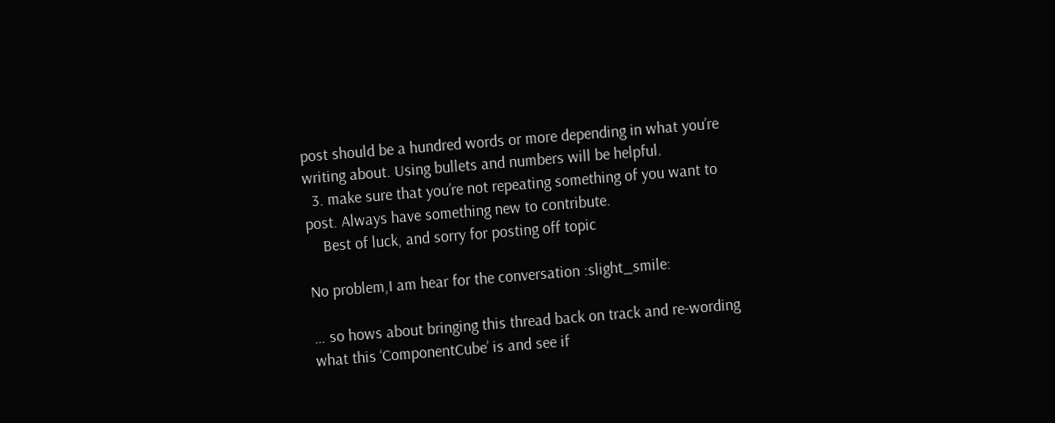post should be a hundred words or more depending in what you’re writing about. Using bullets and numbers will be helpful.
  3. make sure that you’re not repeating something of you want to post. Always have something new to contribute.
    Best of luck, and sorry for posting off topic

No problem,I am hear for the conversation :slight_smile:

… so hows about bringing this thread back on track and re-wording what this ‘ComponentCube’ is and see if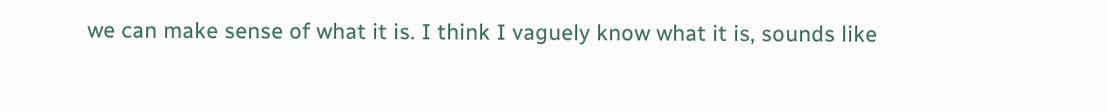we can make sense of what it is. I think I vaguely know what it is, sounds like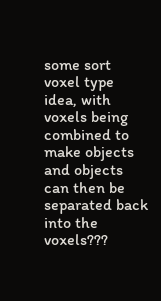some sort voxel type idea, with voxels being combined to make objects and objects can then be separated back into the voxels???